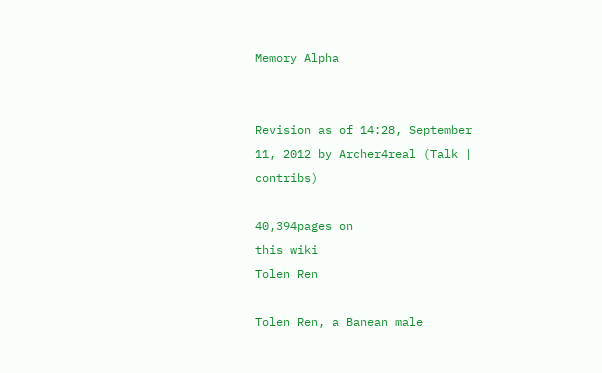Memory Alpha


Revision as of 14:28, September 11, 2012 by Archer4real (Talk | contribs)

40,394pages on
this wiki
Tolen Ren

Tolen Ren, a Banean male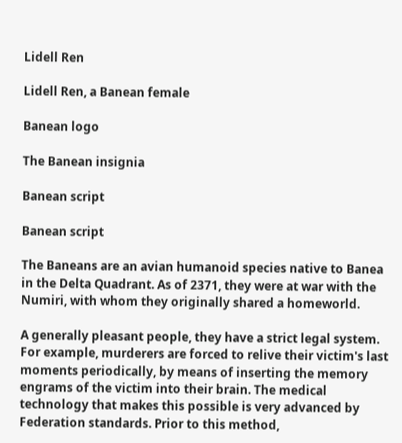Lidell Ren

Lidell Ren, a Banean female

Banean logo

The Banean insignia

Banean script

Banean script

The Baneans are an avian humanoid species native to Banea in the Delta Quadrant. As of 2371, they were at war with the Numiri, with whom they originally shared a homeworld.

A generally pleasant people, they have a strict legal system. For example, murderers are forced to relive their victim's last moments periodically, by means of inserting the memory engrams of the victim into their brain. The medical technology that makes this possible is very advanced by Federation standards. Prior to this method,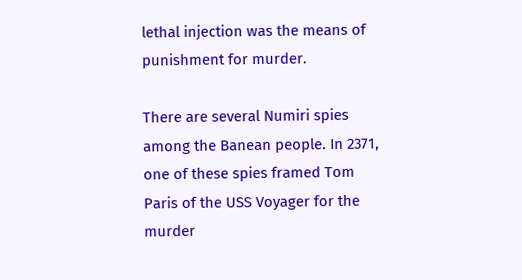lethal injection was the means of punishment for murder.

There are several Numiri spies among the Banean people. In 2371, one of these spies framed Tom Paris of the USS Voyager for the murder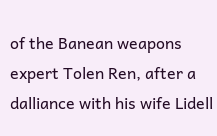of the Banean weapons expert Tolen Ren, after a dalliance with his wife Lidell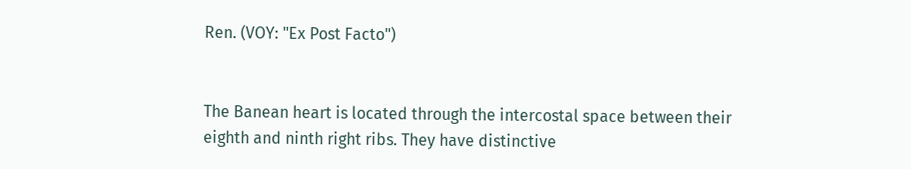Ren. (VOY: "Ex Post Facto")


The Banean heart is located through the intercostal space between their eighth and ninth right ribs. They have distinctive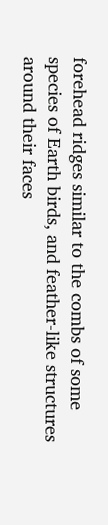forehead ridges similar to the combs of some species of Earth birds, and feather-like structures around their faces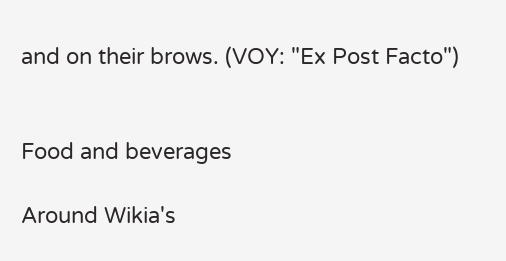and on their brows. (VOY: "Ex Post Facto")


Food and beverages

Around Wikia's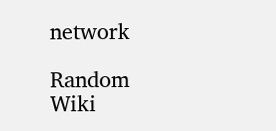network

Random Wiki